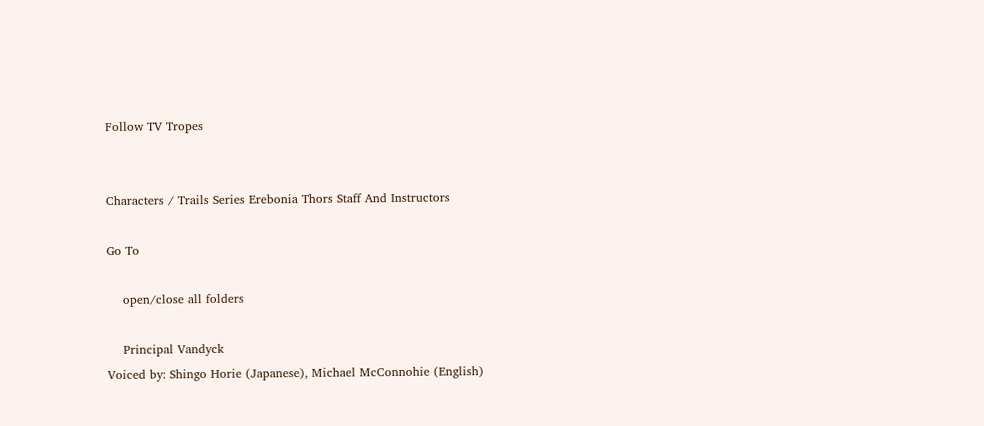Follow TV Tropes


Characters / Trails Series Erebonia Thors Staff And Instructors

Go To

    open/close all folders

    Principal Vandyck
Voiced by: Shingo Horie (Japanese), Michael McConnohie (English)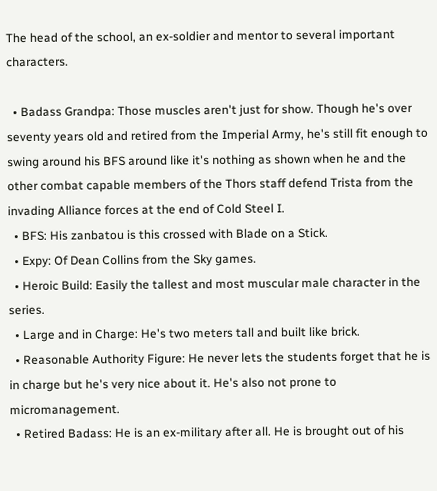The head of the school, an ex-soldier and mentor to several important characters.

  • Badass Grandpa: Those muscles aren't just for show. Though he's over seventy years old and retired from the Imperial Army, he's still fit enough to swing around his BFS around like it's nothing as shown when he and the other combat capable members of the Thors staff defend Trista from the invading Alliance forces at the end of Cold Steel I.
  • BFS: His zanbatou is this crossed with Blade on a Stick.
  • Expy: Of Dean Collins from the Sky games.
  • Heroic Build: Easily the tallest and most muscular male character in the series.
  • Large and in Charge: He's two meters tall and built like brick.
  • Reasonable Authority Figure: He never lets the students forget that he is in charge but he's very nice about it. He's also not prone to micromanagement.
  • Retired Badass: He is an ex-military after all. He is brought out of his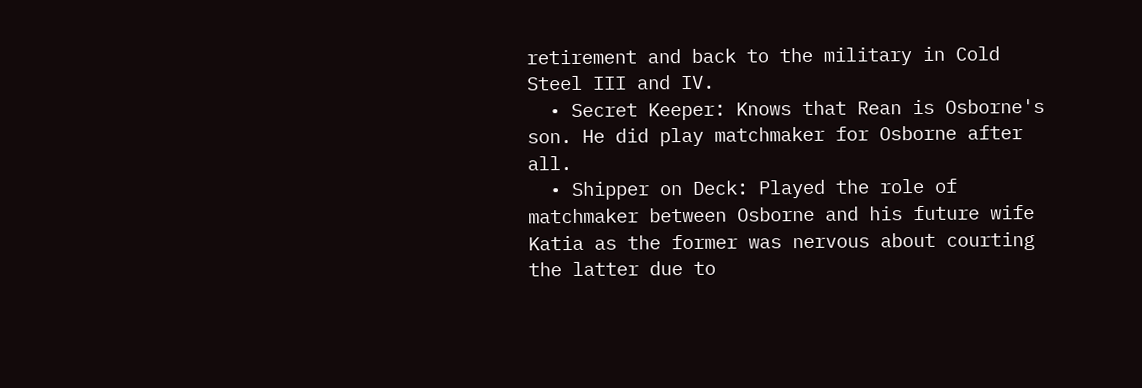retirement and back to the military in Cold Steel III and IV.
  • Secret Keeper: Knows that Rean is Osborne's son. He did play matchmaker for Osborne after all.
  • Shipper on Deck: Played the role of matchmaker between Osborne and his future wife Katia as the former was nervous about courting the latter due to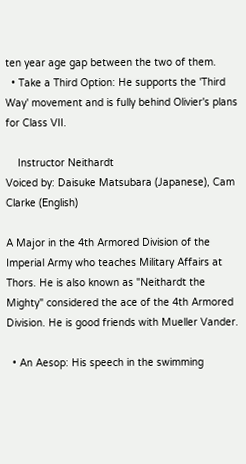ten year age gap between the two of them.
  • Take a Third Option: He supports the 'Third Way' movement and is fully behind Olivier's plans for Class VII.

    Instructor Neithardt
Voiced by: Daisuke Matsubara (Japanese), Cam Clarke (English)

A Major in the 4th Armored Division of the Imperial Army who teaches Military Affairs at Thors. He is also known as "Neithardt the Mighty" considered the ace of the 4th Armored Division. He is good friends with Mueller Vander.

  • An Aesop: His speech in the swimming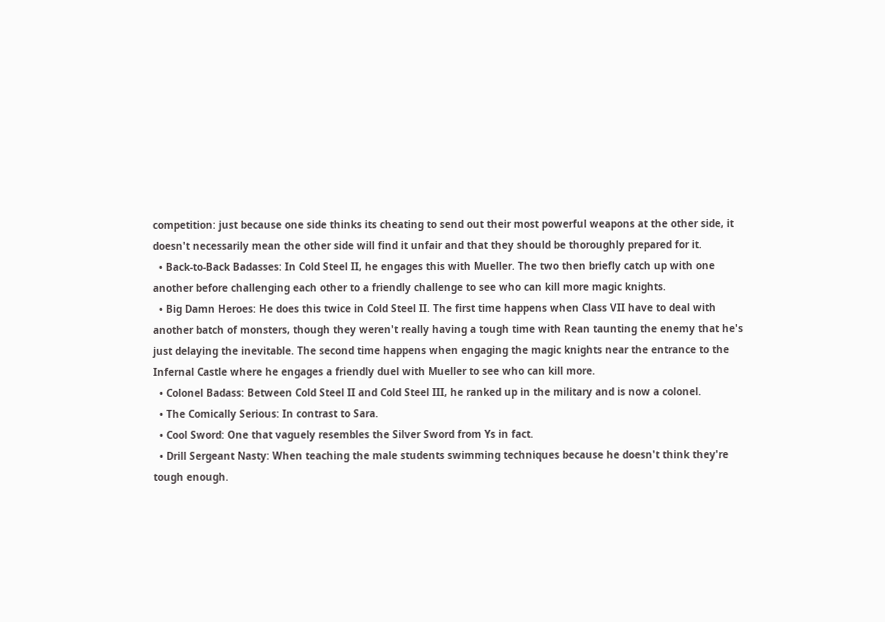competition: just because one side thinks its cheating to send out their most powerful weapons at the other side, it doesn't necessarily mean the other side will find it unfair and that they should be thoroughly prepared for it.
  • Back-to-Back Badasses: In Cold Steel II, he engages this with Mueller. The two then briefly catch up with one another before challenging each other to a friendly challenge to see who can kill more magic knights.
  • Big Damn Heroes: He does this twice in Cold Steel II. The first time happens when Class VII have to deal with another batch of monsters, though they weren't really having a tough time with Rean taunting the enemy that he's just delaying the inevitable. The second time happens when engaging the magic knights near the entrance to the Infernal Castle where he engages a friendly duel with Mueller to see who can kill more.
  • Colonel Badass: Between Cold Steel II and Cold Steel III, he ranked up in the military and is now a colonel.
  • The Comically Serious: In contrast to Sara.
  • Cool Sword: One that vaguely resembles the Silver Sword from Ys in fact.
  • Drill Sergeant Nasty: When teaching the male students swimming techniques because he doesn't think they're tough enough.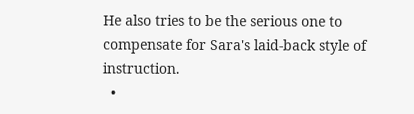He also tries to be the serious one to compensate for Sara's laid-back style of instruction.
  •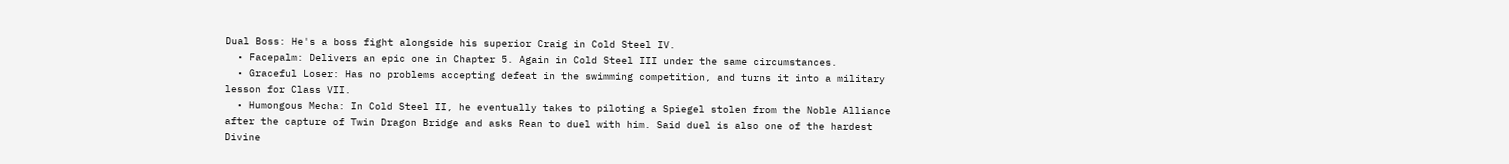Dual Boss: He's a boss fight alongside his superior Craig in Cold Steel IV.
  • Facepalm: Delivers an epic one in Chapter 5. Again in Cold Steel III under the same circumstances.
  • Graceful Loser: Has no problems accepting defeat in the swimming competition, and turns it into a military lesson for Class VII.
  • Humongous Mecha: In Cold Steel II, he eventually takes to piloting a Spiegel stolen from the Noble Alliance after the capture of Twin Dragon Bridge and asks Rean to duel with him. Said duel is also one of the hardest Divine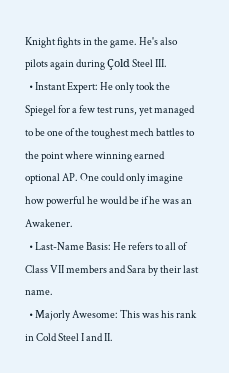Knight fights in the game. He's also pilots again during Çold Steel III.
  • Instant Expert: He only took the Spiegel for a few test runs, yet managed to be one of the toughest mech battles to the point where winning earned optional AP. One could only imagine how powerful he would be if he was an Awakener.
  • Last-Name Basis: He refers to all of Class VII members and Sara by their last name.
  • Majorly Awesome: This was his rank in Cold Steel I and II.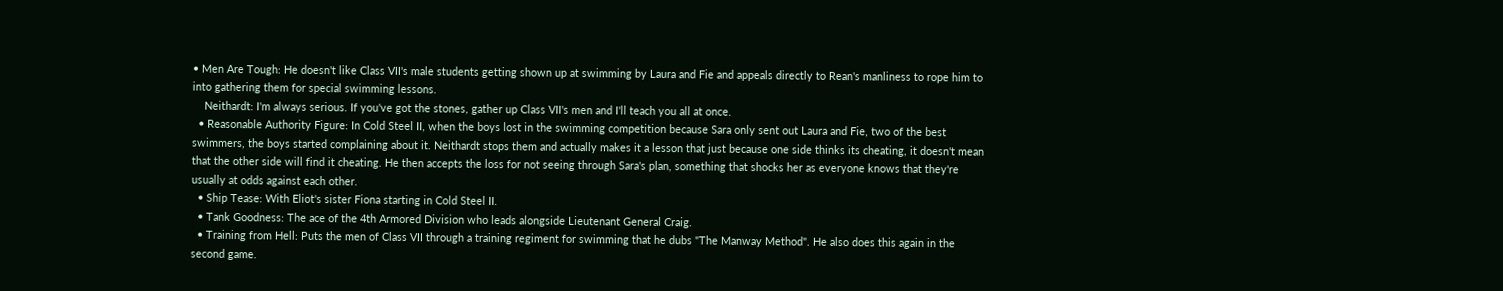• Men Are Tough: He doesn't like Class VII's male students getting shown up at swimming by Laura and Fie and appeals directly to Rean's manliness to rope him to into gathering them for special swimming lessons.
    Neithardt: I'm always serious. If you've got the stones, gather up Class VII's men and I'll teach you all at once.
  • Reasonable Authority Figure: In Cold Steel II, when the boys lost in the swimming competition because Sara only sent out Laura and Fie, two of the best swimmers, the boys started complaining about it. Neithardt stops them and actually makes it a lesson that just because one side thinks its cheating, it doesn't mean that the other side will find it cheating. He then accepts the loss for not seeing through Sara's plan, something that shocks her as everyone knows that they're usually at odds against each other.
  • Ship Tease: With Eliot's sister Fiona starting in Cold Steel II.
  • Tank Goodness: The ace of the 4th Armored Division who leads alongside Lieutenant General Craig.
  • Training from Hell: Puts the men of Class VII through a training regiment for swimming that he dubs "The Manway Method". He also does this again in the second game.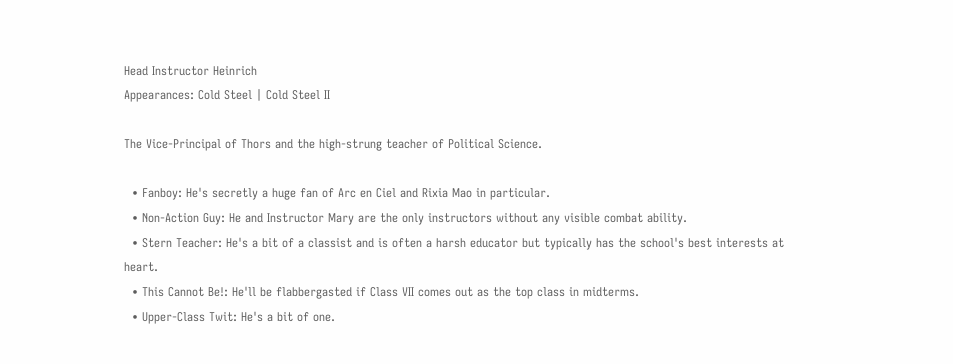Head Instructor Heinrich
Appearances: Cold Steel | Cold Steel II

The Vice-Principal of Thors and the high-strung teacher of Political Science.

  • Fanboy: He's secretly a huge fan of Arc en Ciel and Rixia Mao in particular.
  • Non-Action Guy: He and Instructor Mary are the only instructors without any visible combat ability.
  • Stern Teacher: He's a bit of a classist and is often a harsh educator but typically has the school's best interests at heart.
  • This Cannot Be!: He'll be flabbergasted if Class VII comes out as the top class in midterms.
  • Upper-Class Twit: He's a bit of one.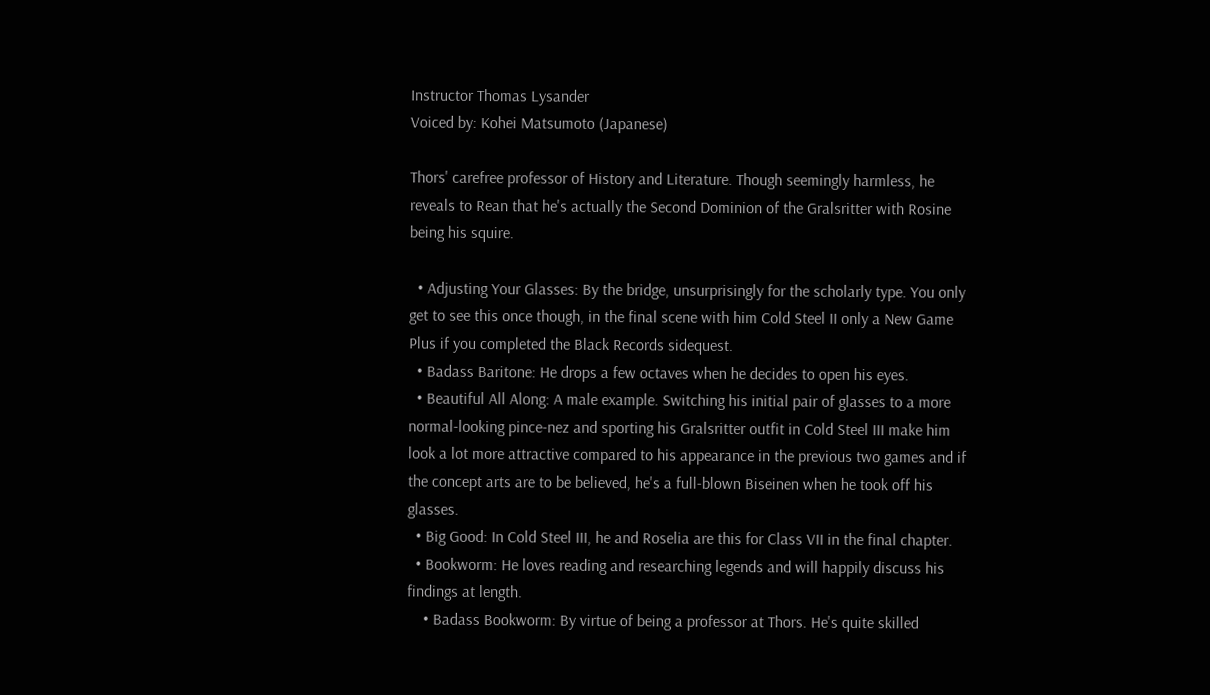Instructor Thomas Lysander
Voiced by: Kohei Matsumoto (Japanese)

Thors' carefree professor of History and Literature. Though seemingly harmless, he reveals to Rean that he's actually the Second Dominion of the Gralsritter with Rosine being his squire.

  • Adjusting Your Glasses: By the bridge, unsurprisingly for the scholarly type. You only get to see this once though, in the final scene with him Cold Steel II only a New Game Plus if you completed the Black Records sidequest.
  • Badass Baritone: He drops a few octaves when he decides to open his eyes.
  • Beautiful All Along: A male example. Switching his initial pair of glasses to a more normal-looking pince-nez and sporting his Gralsritter outfit in Cold Steel III make him look a lot more attractive compared to his appearance in the previous two games and if the concept arts are to be believed, he's a full-blown Biseinen when he took off his glasses.
  • Big Good: In Cold Steel III, he and Roselia are this for Class VII in the final chapter.
  • Bookworm: He loves reading and researching legends and will happily discuss his findings at length.
    • Badass Bookworm: By virtue of being a professor at Thors. He's quite skilled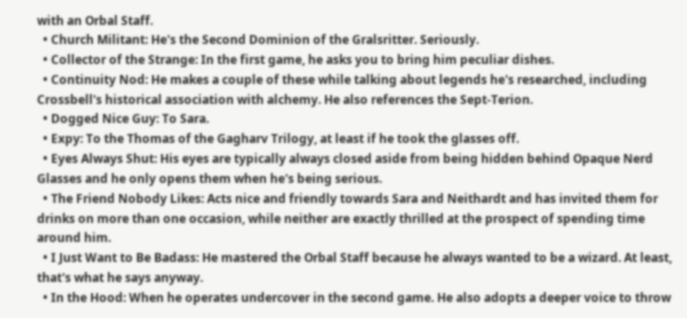with an Orbal Staff.
  • Church Militant: He's the Second Dominion of the Gralsritter. Seriously.
  • Collector of the Strange: In the first game, he asks you to bring him peculiar dishes.
  • Continuity Nod: He makes a couple of these while talking about legends he's researched, including Crossbell's historical association with alchemy. He also references the Sept-Terion.
  • Dogged Nice Guy: To Sara.
  • Expy: To the Thomas of the Gagharv Trilogy, at least if he took the glasses off.
  • Eyes Always Shut: His eyes are typically always closed aside from being hidden behind Opaque Nerd Glasses and he only opens them when he's being serious.
  • The Friend Nobody Likes: Acts nice and friendly towards Sara and Neithardt and has invited them for drinks on more than one occasion, while neither are exactly thrilled at the prospect of spending time around him.
  • I Just Want to Be Badass: He mastered the Orbal Staff because he always wanted to be a wizard. At least, that's what he says anyway.
  • In the Hood: When he operates undercover in the second game. He also adopts a deeper voice to throw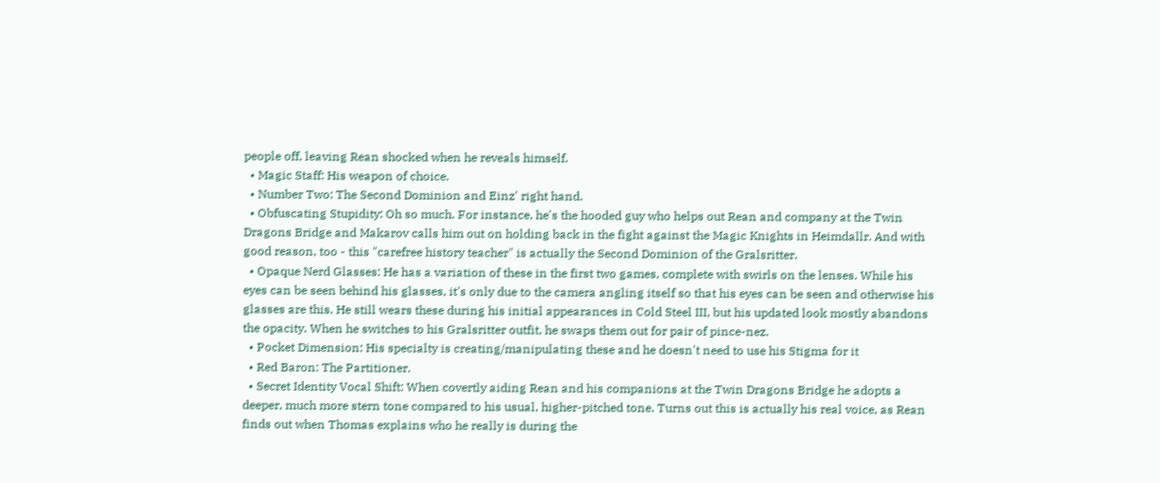people off, leaving Rean shocked when he reveals himself.
  • Magic Staff: His weapon of choice.
  • Number Two: The Second Dominion and Einz' right hand.
  • Obfuscating Stupidity: Oh so much. For instance, he's the hooded guy who helps out Rean and company at the Twin Dragons Bridge and Makarov calls him out on holding back in the fight against the Magic Knights in Heimdallr. And with good reason, too - this "carefree history teacher" is actually the Second Dominion of the Gralsritter.
  • Opaque Nerd Glasses: He has a variation of these in the first two games, complete with swirls on the lenses. While his eyes can be seen behind his glasses, it's only due to the camera angling itself so that his eyes can be seen and otherwise his glasses are this. He still wears these during his initial appearances in Cold Steel III, but his updated look mostly abandons the opacity. When he switches to his Gralsritter outfit, he swaps them out for pair of pince-nez.
  • Pocket Dimension: His specialty is creating/manipulating these and he doesn't need to use his Stigma for it
  • Red Baron: The Partitioner.
  • Secret Identity Vocal Shift: When covertly aiding Rean and his companions at the Twin Dragons Bridge he adopts a deeper, much more stern tone compared to his usual, higher-pitched tone. Turns out this is actually his real voice, as Rean finds out when Thomas explains who he really is during the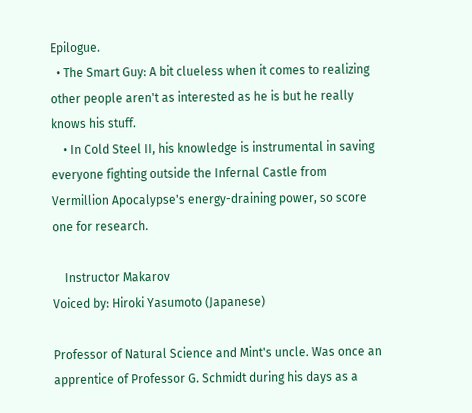Epilogue.
  • The Smart Guy: A bit clueless when it comes to realizing other people aren't as interested as he is but he really knows his stuff.
    • In Cold Steel II, his knowledge is instrumental in saving everyone fighting outside the Infernal Castle from Vermillion Apocalypse's energy-draining power, so score one for research.

    Instructor Makarov
Voiced by: Hiroki Yasumoto (Japanese)

Professor of Natural Science and Mint's uncle. Was once an apprentice of Professor G. Schmidt during his days as a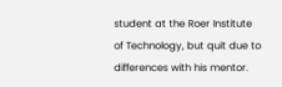student at the Roer Institute of Technology, but quit due to differences with his mentor.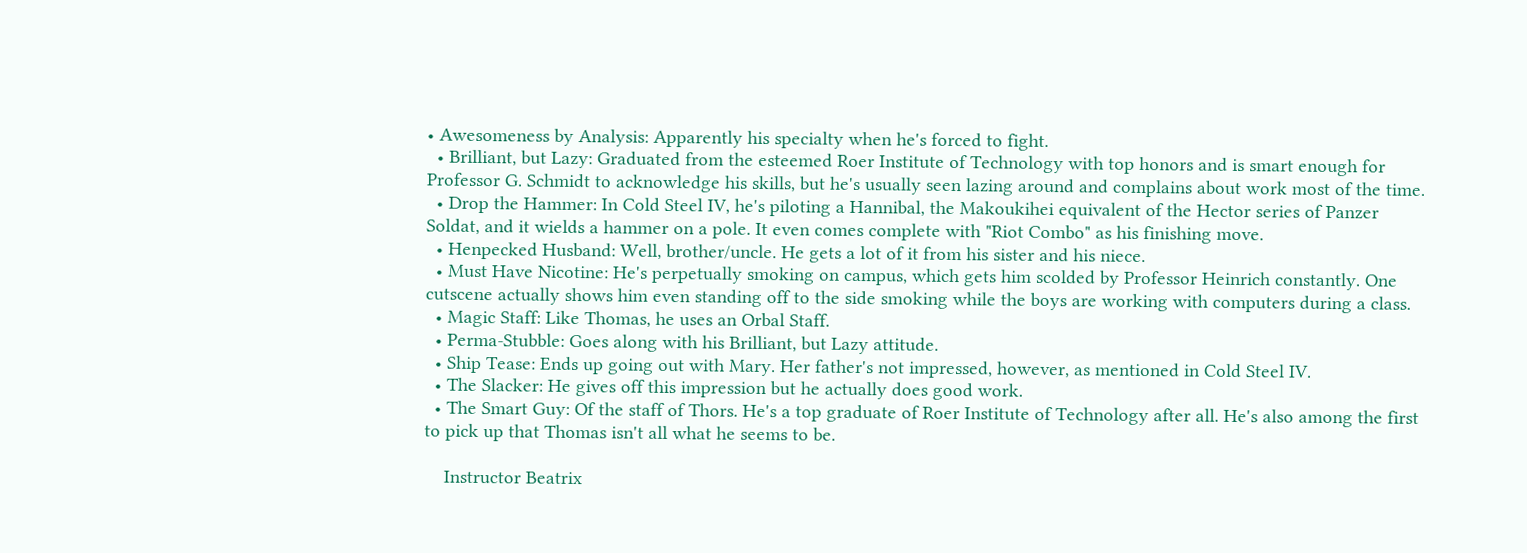• Awesomeness by Analysis: Apparently his specialty when he's forced to fight.
  • Brilliant, but Lazy: Graduated from the esteemed Roer Institute of Technology with top honors and is smart enough for Professor G. Schmidt to acknowledge his skills, but he's usually seen lazing around and complains about work most of the time.
  • Drop the Hammer: In Cold Steel IV, he's piloting a Hannibal, the Makoukihei equivalent of the Hector series of Panzer Soldat, and it wields a hammer on a pole. It even comes complete with "Riot Combo" as his finishing move.
  • Henpecked Husband: Well, brother/uncle. He gets a lot of it from his sister and his niece.
  • Must Have Nicotine: He's perpetually smoking on campus, which gets him scolded by Professor Heinrich constantly. One cutscene actually shows him even standing off to the side smoking while the boys are working with computers during a class.
  • Magic Staff: Like Thomas, he uses an Orbal Staff.
  • Perma-Stubble: Goes along with his Brilliant, but Lazy attitude.
  • Ship Tease: Ends up going out with Mary. Her father's not impressed, however, as mentioned in Cold Steel IV.
  • The Slacker: He gives off this impression but he actually does good work.
  • The Smart Guy: Of the staff of Thors. He's a top graduate of Roer Institute of Technology after all. He's also among the first to pick up that Thomas isn't all what he seems to be.

    Instructor Beatrix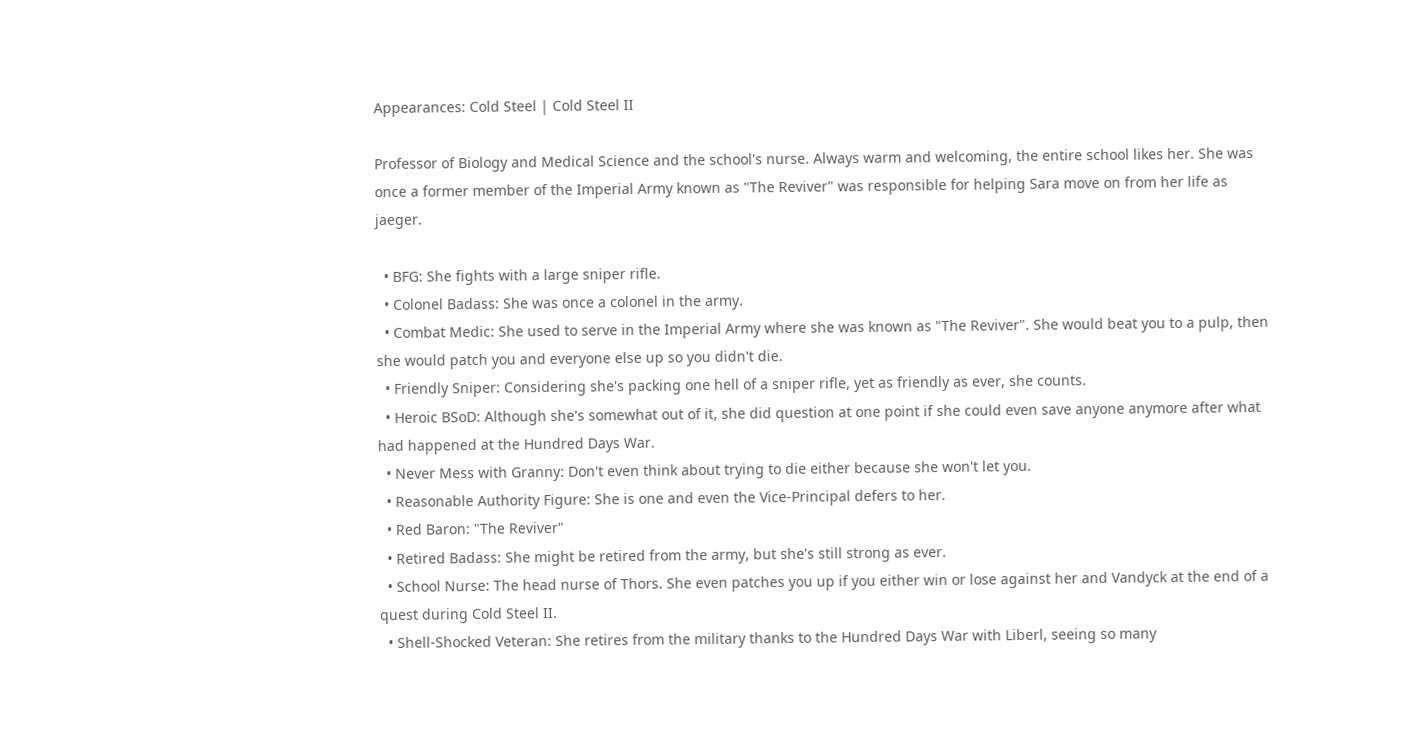Appearances: Cold Steel | Cold Steel II

Professor of Biology and Medical Science and the school's nurse. Always warm and welcoming, the entire school likes her. She was once a former member of the Imperial Army known as "The Reviver" was responsible for helping Sara move on from her life as jaeger.

  • BFG: She fights with a large sniper rifle.
  • Colonel Badass: She was once a colonel in the army.
  • Combat Medic: She used to serve in the Imperial Army where she was known as "The Reviver". She would beat you to a pulp, then she would patch you and everyone else up so you didn't die.
  • Friendly Sniper: Considering she's packing one hell of a sniper rifle, yet as friendly as ever, she counts.
  • Heroic BSoD: Although she's somewhat out of it, she did question at one point if she could even save anyone anymore after what had happened at the Hundred Days War.
  • Never Mess with Granny: Don't even think about trying to die either because she won't let you.
  • Reasonable Authority Figure: She is one and even the Vice-Principal defers to her.
  • Red Baron: "The Reviver"
  • Retired Badass: She might be retired from the army, but she's still strong as ever.
  • School Nurse: The head nurse of Thors. She even patches you up if you either win or lose against her and Vandyck at the end of a quest during Cold Steel II.
  • Shell-Shocked Veteran: She retires from the military thanks to the Hundred Days War with Liberl, seeing so many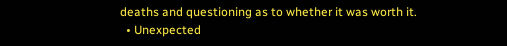deaths and questioning as to whether it was worth it.
  • Unexpected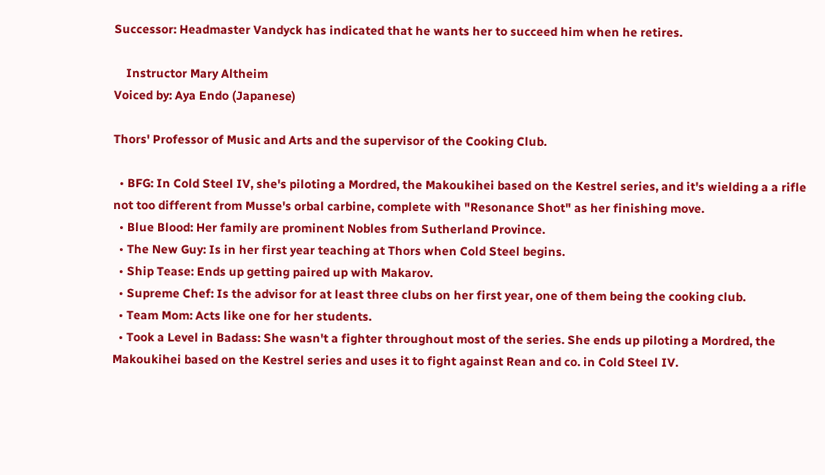Successor: Headmaster Vandyck has indicated that he wants her to succeed him when he retires.

    Instructor Mary Altheim
Voiced by: Aya Endo (Japanese)

Thors' Professor of Music and Arts and the supervisor of the Cooking Club.

  • BFG: In Cold Steel IV, she's piloting a Mordred, the Makoukihei based on the Kestrel series, and it's wielding a a rifle not too different from Musse's orbal carbine, complete with "Resonance Shot" as her finishing move.
  • Blue Blood: Her family are prominent Nobles from Sutherland Province.
  • The New Guy: Is in her first year teaching at Thors when Cold Steel begins.
  • Ship Tease: Ends up getting paired up with Makarov.
  • Supreme Chef: Is the advisor for at least three clubs on her first year, one of them being the cooking club.
  • Team Mom: Acts like one for her students.
  • Took a Level in Badass: She wasn't a fighter throughout most of the series. She ends up piloting a Mordred, the Makoukihei based on the Kestrel series and uses it to fight against Rean and co. in Cold Steel IV.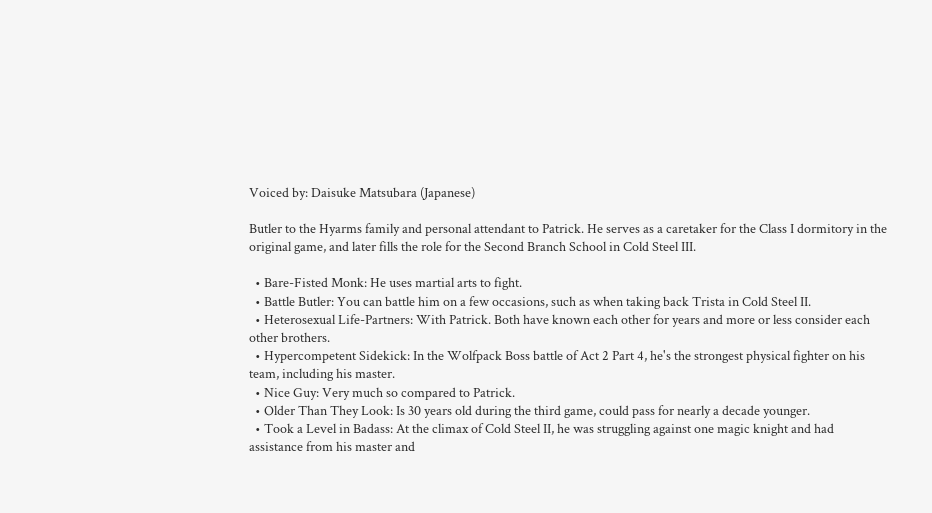Voiced by: Daisuke Matsubara (Japanese)

Butler to the Hyarms family and personal attendant to Patrick. He serves as a caretaker for the Class I dormitory in the original game, and later fills the role for the Second Branch School in Cold Steel III.

  • Bare-Fisted Monk: He uses martial arts to fight.
  • Battle Butler: You can battle him on a few occasions, such as when taking back Trista in Cold Steel II.
  • Heterosexual Life-Partners: With Patrick. Both have known each other for years and more or less consider each other brothers.
  • Hypercompetent Sidekick: In the Wolfpack Boss battle of Act 2 Part 4, he's the strongest physical fighter on his team, including his master.
  • Nice Guy: Very much so compared to Patrick.
  • Older Than They Look: Is 30 years old during the third game, could pass for nearly a decade younger.
  • Took a Level in Badass: At the climax of Cold Steel II, he was struggling against one magic knight and had assistance from his master and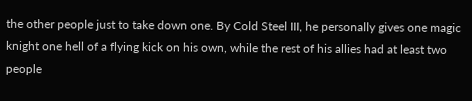the other people just to take down one. By Cold Steel III, he personally gives one magic knight one hell of a flying kick on his own, while the rest of his allies had at least two people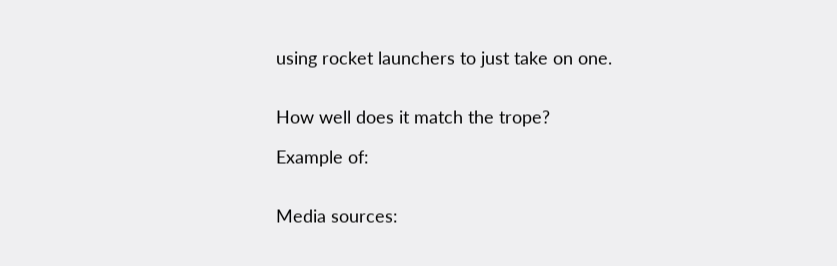using rocket launchers to just take on one.


How well does it match the trope?

Example of:


Media sources: